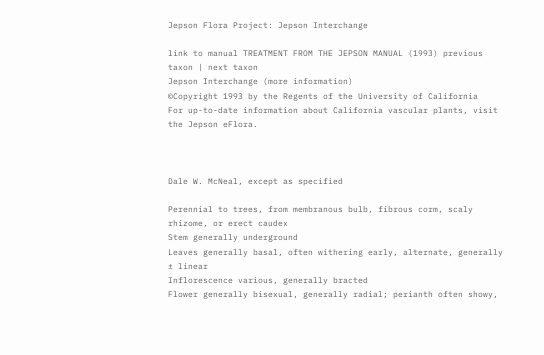Jepson Flora Project: Jepson Interchange

link to manual TREATMENT FROM THE JEPSON MANUAL (1993) previous taxon | next taxon
Jepson Interchange (more information)
©Copyright 1993 by the Regents of the University of California
For up-to-date information about California vascular plants, visit the Jepson eFlora.



Dale W. McNeal, except as specified

Perennial to trees, from membranous bulb, fibrous corm, scaly rhizome, or erect caudex
Stem generally underground
Leaves generally basal, often withering early, alternate, generally ± linear
Inflorescence various, generally bracted
Flower generally bisexual, generally radial; perianth often showy,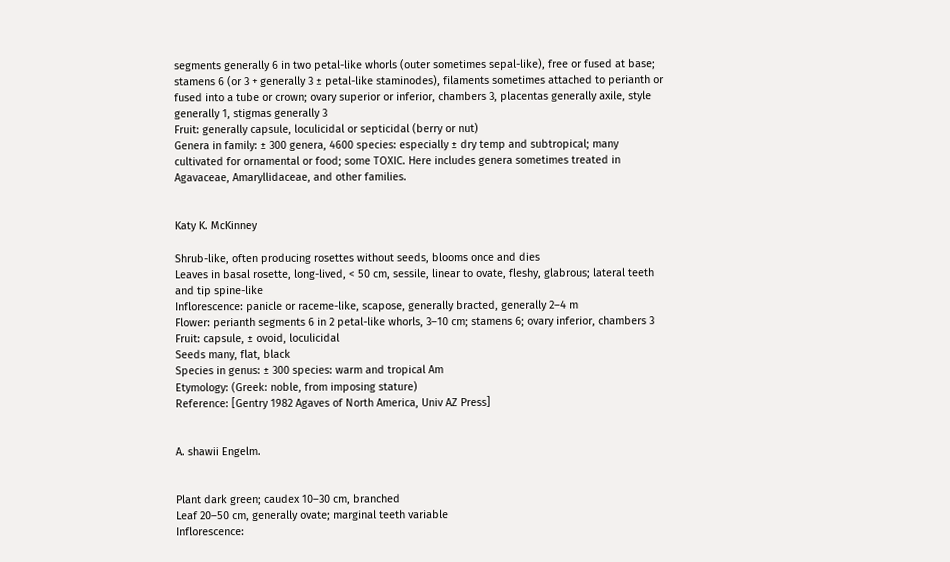segments generally 6 in two petal-like whorls (outer sometimes sepal-like), free or fused at base; stamens 6 (or 3 + generally 3 ± petal-like staminodes), filaments sometimes attached to perianth or fused into a tube or crown; ovary superior or inferior, chambers 3, placentas generally axile, style generally 1, stigmas generally 3
Fruit: generally capsule, loculicidal or septicidal (berry or nut)
Genera in family: ± 300 genera, 4600 species: especially ± dry temp and subtropical; many cultivated for ornamental or food; some TOXIC. Here includes genera sometimes treated in Agavaceae, Amaryllidaceae, and other families.


Katy K. McKinney

Shrub-like, often producing rosettes without seeds, blooms once and dies
Leaves in basal rosette, long-lived, < 50 cm, sessile, linear to ovate, fleshy, glabrous; lateral teeth and tip spine-like
Inflorescence: panicle or raceme-like, scapose, generally bracted, generally 2–4 m
Flower: perianth segments 6 in 2 petal-like whorls, 3–10 cm; stamens 6; ovary inferior, chambers 3
Fruit: capsule, ± ovoid, loculicidal
Seeds many, flat, black
Species in genus: ± 300 species: warm and tropical Am
Etymology: (Greek: noble, from imposing stature)
Reference: [Gentry 1982 Agaves of North America, Univ AZ Press]


A. shawii Engelm.


Plant dark green; caudex 10–30 cm, branched
Leaf 20–50 cm, generally ovate; marginal teeth variable
Inflorescence: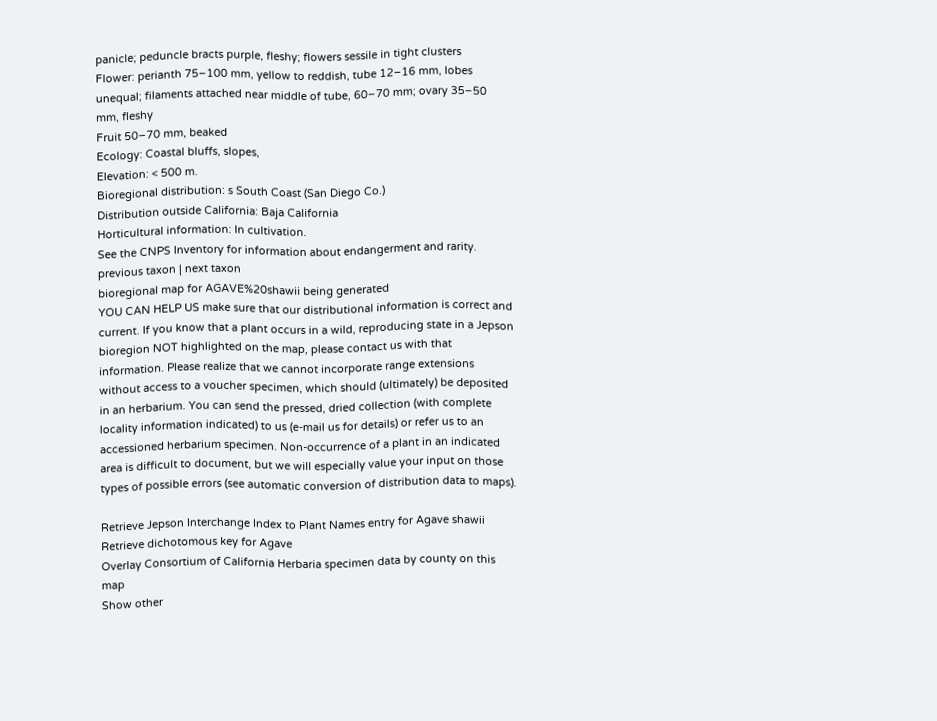panicle; peduncle bracts purple, fleshy; flowers sessile in tight clusters
Flower: perianth 75–100 mm, yellow to reddish, tube 12–16 mm, lobes unequal; filaments attached near middle of tube, 60–70 mm; ovary 35–50 mm, fleshy
Fruit 50–70 mm, beaked
Ecology: Coastal bluffs, slopes,
Elevation: < 500 m.
Bioregional distribution: s South Coast (San Diego Co.)
Distribution outside California: Baja California
Horticultural information: In cultivation.
See the CNPS Inventory for information about endangerment and rarity.
previous taxon | next taxon
bioregional map for AGAVE%20shawii being generated
YOU CAN HELP US make sure that our distributional information is correct and current. If you know that a plant occurs in a wild, reproducing state in a Jepson bioregion NOT highlighted on the map, please contact us with that information. Please realize that we cannot incorporate range extensions without access to a voucher specimen, which should (ultimately) be deposited in an herbarium. You can send the pressed, dried collection (with complete locality information indicated) to us (e-mail us for details) or refer us to an accessioned herbarium specimen. Non-occurrence of a plant in an indicated area is difficult to document, but we will especially value your input on those types of possible errors (see automatic conversion of distribution data to maps).

Retrieve Jepson Interchange Index to Plant Names entry for Agave shawii
Retrieve dichotomous key for Agave
Overlay Consortium of California Herbaria specimen data by county on this map
Show other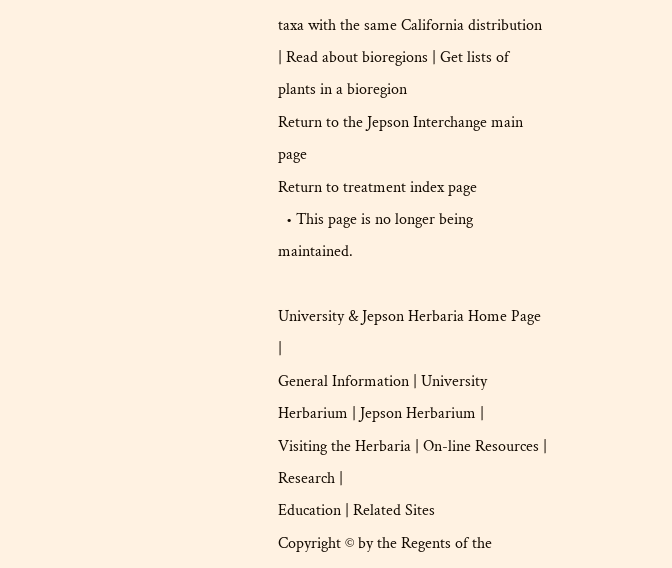taxa with the same California distribution | Read about bioregions | Get lists of plants in a bioregion
Return to the Jepson Interchange main page
Return to treatment index page
  • This page is no longer being maintained.

University & Jepson Herbaria Home Page |
General Information | University Herbarium | Jepson Herbarium |
Visiting the Herbaria | On-line Resources | Research |
Education | Related Sites
Copyright © by the Regents of the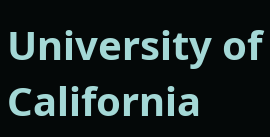University of California